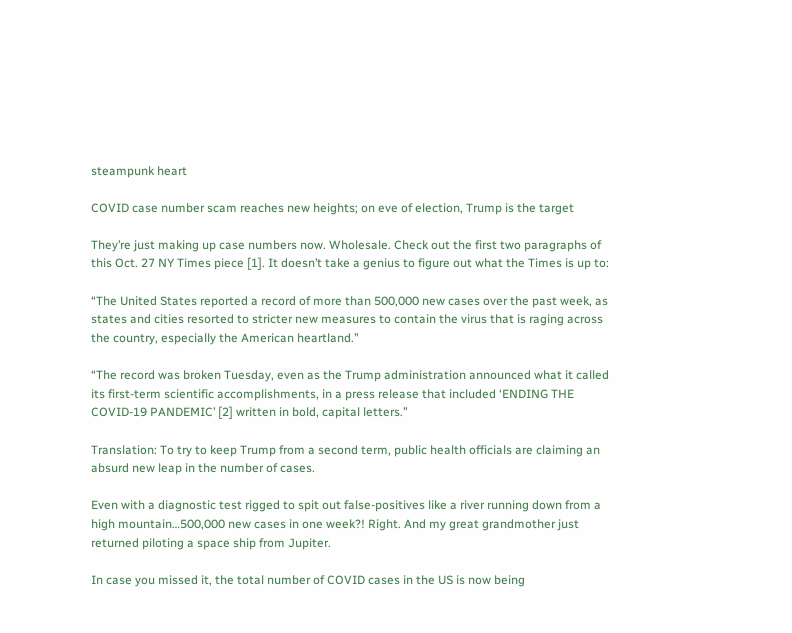steampunk heart

COVID case number scam reaches new heights; on eve of election, Trump is the target

They’re just making up case numbers now. Wholesale. Check out the first two paragraphs of this Oct. 27 NY Times piece [1]. It doesn’t take a genius to figure out what the Times is up to:

“The United States reported a record of more than 500,000 new cases over the past week, as states and cities resorted to stricter new measures to contain the virus that is raging across the country, especially the American heartland.”

“The record was broken Tuesday, even as the Trump administration announced what it called its first-term scientific accomplishments, in a press release that included ‘ENDING THE COVID-19 PANDEMIC’ [2] written in bold, capital letters.”

Translation: To try to keep Trump from a second term, public health officials are claiming an absurd new leap in the number of cases.

Even with a diagnostic test rigged to spit out false-positives like a river running down from a high mountain…500,000 new cases in one week?! Right. And my great grandmother just returned piloting a space ship from Jupiter.

In case you missed it, the total number of COVID cases in the US is now being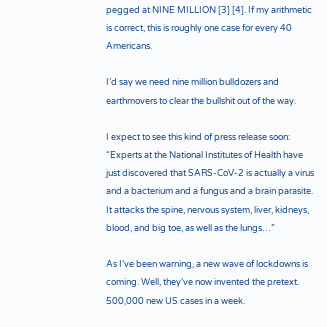pegged at NINE MILLION [3] [4]. If my arithmetic is correct, this is roughly one case for every 40 Americans.

I’d say we need nine million bulldozers and earthmovers to clear the bullshit out of the way.

I expect to see this kind of press release soon: “Experts at the National Institutes of Health have just discovered that SARS-CoV-2 is actually a virus and a bacterium and a fungus and a brain parasite. It attacks the spine, nervous system, liver, kidneys, blood, and big toe, as well as the lungs…”

As I’ve been warning, a new wave of lockdowns is coming. Well, they’ve now invented the pretext. 500,000 new US cases in a week.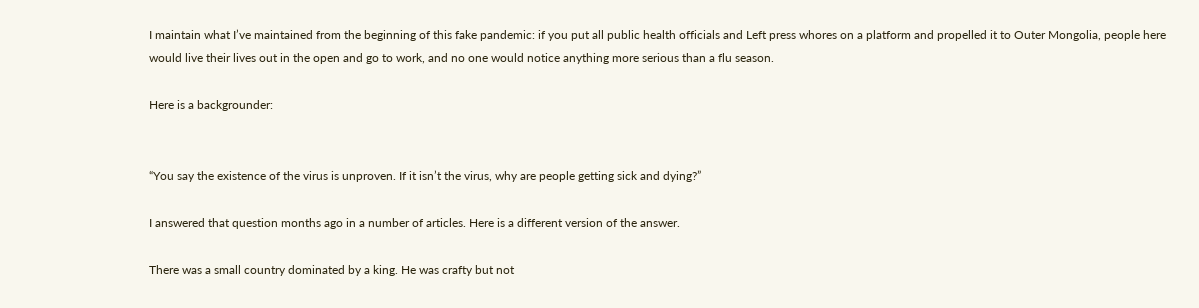I maintain what I’ve maintained from the beginning of this fake pandemic: if you put all public health officials and Left press whores on a platform and propelled it to Outer Mongolia, people here would live their lives out in the open and go to work, and no one would notice anything more serious than a flu season.

Here is a backgrounder:


“You say the existence of the virus is unproven. If it isn’t the virus, why are people getting sick and dying?”

I answered that question months ago in a number of articles. Here is a different version of the answer.

There was a small country dominated by a king. He was crafty but not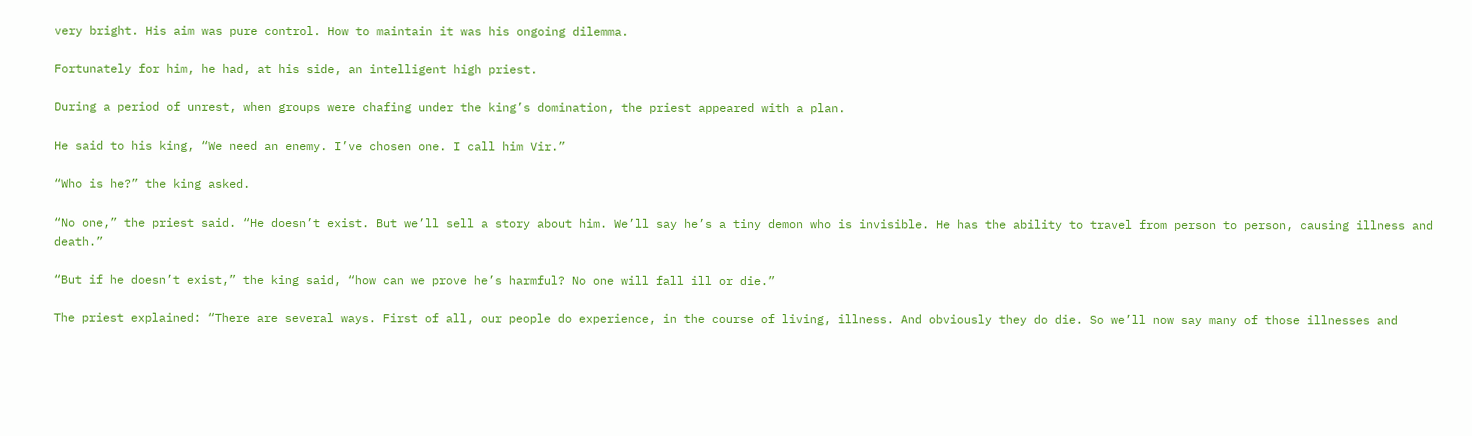very bright. His aim was pure control. How to maintain it was his ongoing dilemma.

Fortunately for him, he had, at his side, an intelligent high priest.

During a period of unrest, when groups were chafing under the king’s domination, the priest appeared with a plan.

He said to his king, “We need an enemy. I’ve chosen one. I call him Vir.”

“Who is he?” the king asked.

“No one,” the priest said. “He doesn’t exist. But we’ll sell a story about him. We’ll say he’s a tiny demon who is invisible. He has the ability to travel from person to person, causing illness and death.”

“But if he doesn’t exist,” the king said, “how can we prove he’s harmful? No one will fall ill or die.”

The priest explained: “There are several ways. First of all, our people do experience, in the course of living, illness. And obviously they do die. So we’ll now say many of those illnesses and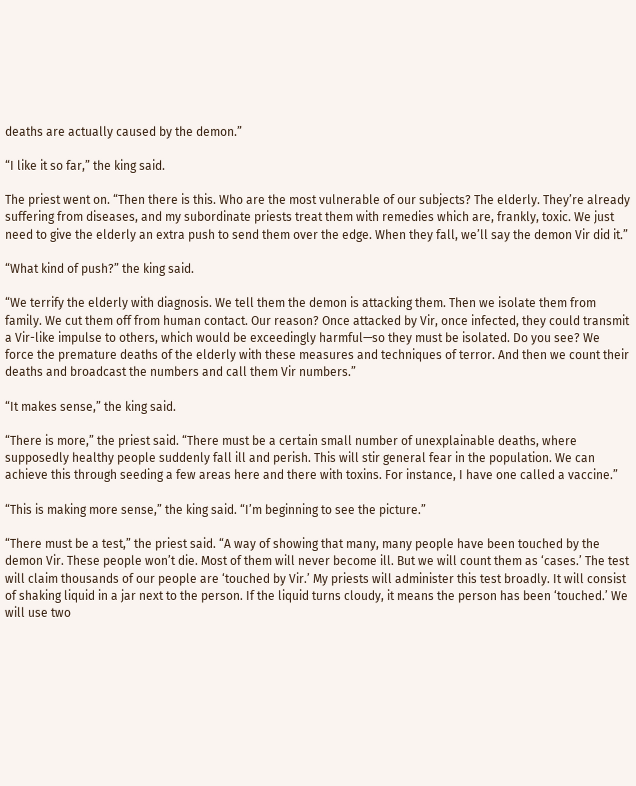deaths are actually caused by the demon.”

“I like it so far,” the king said.

The priest went on. “Then there is this. Who are the most vulnerable of our subjects? The elderly. They’re already suffering from diseases, and my subordinate priests treat them with remedies which are, frankly, toxic. We just need to give the elderly an extra push to send them over the edge. When they fall, we’ll say the demon Vir did it.”

“What kind of push?” the king said.

“We terrify the elderly with diagnosis. We tell them the demon is attacking them. Then we isolate them from family. We cut them off from human contact. Our reason? Once attacked by Vir, once infected, they could transmit a Vir-like impulse to others, which would be exceedingly harmful—so they must be isolated. Do you see? We force the premature deaths of the elderly with these measures and techniques of terror. And then we count their deaths and broadcast the numbers and call them Vir numbers.”

“It makes sense,” the king said.

“There is more,” the priest said. “There must be a certain small number of unexplainable deaths, where supposedly healthy people suddenly fall ill and perish. This will stir general fear in the population. We can achieve this through seeding a few areas here and there with toxins. For instance, I have one called a vaccine.”

“This is making more sense,” the king said. “I’m beginning to see the picture.”

“There must be a test,” the priest said. “A way of showing that many, many people have been touched by the demon Vir. These people won’t die. Most of them will never become ill. But we will count them as ‘cases.’ The test will claim thousands of our people are ‘touched by Vir.’ My priests will administer this test broadly. It will consist of shaking liquid in a jar next to the person. If the liquid turns cloudy, it means the person has been ‘touched.’ We will use two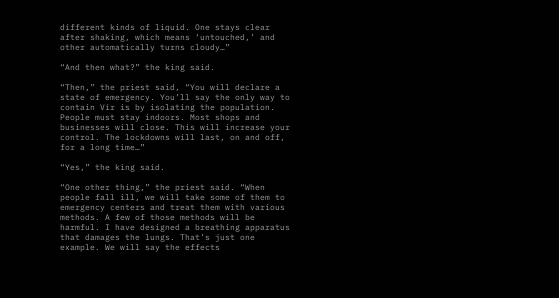different kinds of liquid. One stays clear after shaking, which means ‘untouched,’ and other automatically turns cloudy…”

“And then what?” the king said.

“Then,” the priest said, “You will declare a state of emergency. You’ll say the only way to contain Vir is by isolating the population. People must stay indoors. Most shops and businesses will close. This will increase your control. The lockdowns will last, on and off, for a long time…”

“Yes,” the king said.

“One other thing,” the priest said. “When people fall ill, we will take some of them to emergency centers and treat them with various methods. A few of those methods will be harmful. I have designed a breathing apparatus that damages the lungs. That’s just one example. We will say the effects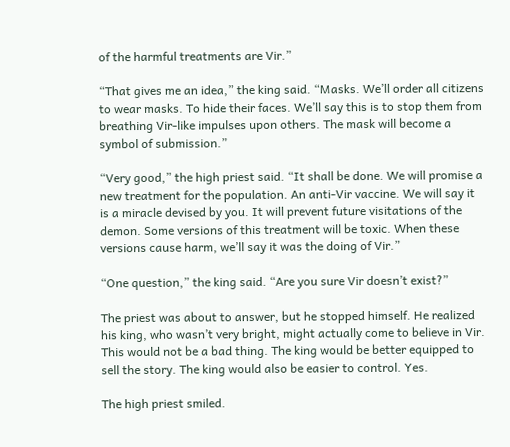of the harmful treatments are Vir.”

“That gives me an idea,” the king said. “Masks. We’ll order all citizens to wear masks. To hide their faces. We’ll say this is to stop them from breathing Vir-like impulses upon others. The mask will become a symbol of submission.”

“Very good,” the high priest said. “It shall be done. We will promise a new treatment for the population. An anti-Vir vaccine. We will say it is a miracle devised by you. It will prevent future visitations of the demon. Some versions of this treatment will be toxic. When these versions cause harm, we’ll say it was the doing of Vir.”

“One question,” the king said. “Are you sure Vir doesn’t exist?”

The priest was about to answer, but he stopped himself. He realized his king, who wasn’t very bright, might actually come to believe in Vir. This would not be a bad thing. The king would be better equipped to sell the story. The king would also be easier to control. Yes.

The high priest smiled.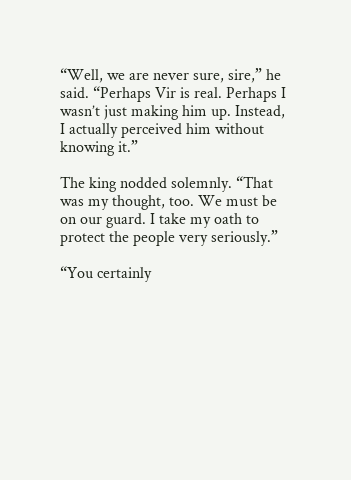“Well, we are never sure, sire,” he said. “Perhaps Vir is real. Perhaps I wasn’t just making him up. Instead, I actually perceived him without knowing it.”

The king nodded solemnly. “That was my thought, too. We must be on our guard. I take my oath to protect the people very seriously.”

“You certainly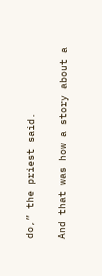do,” the priest said.

And that was how a story about a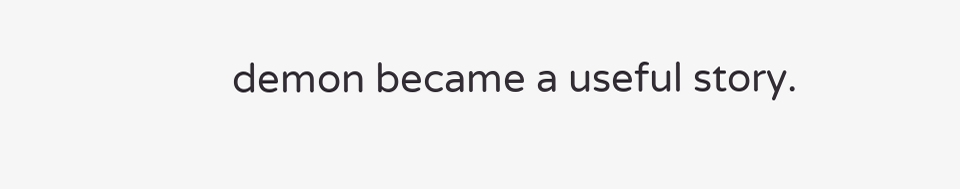demon became a useful story.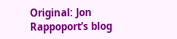Original: Jon Rappoport’s blog